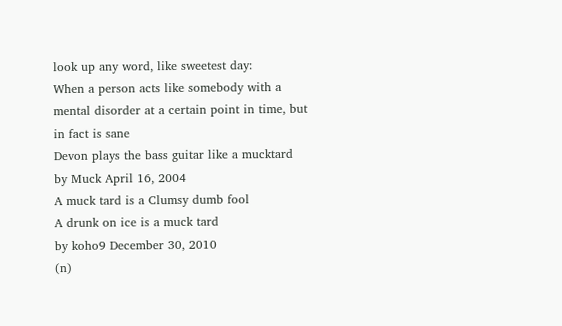look up any word, like sweetest day:
When a person acts like somebody with a mental disorder at a certain point in time, but in fact is sane
Devon plays the bass guitar like a mucktard
by Muck April 16, 2004
A muck tard is a Clumsy dumb fool
A drunk on ice is a muck tard
by koho9 December 30, 2010
(n)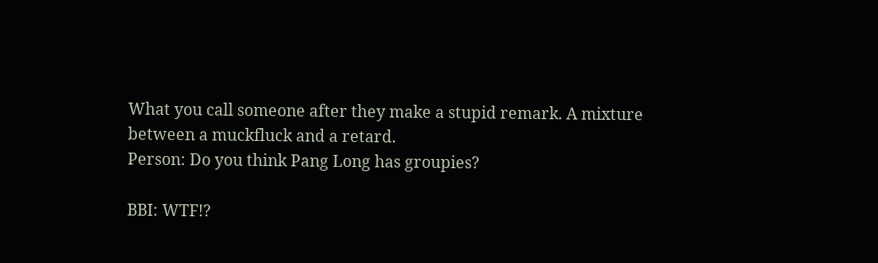What you call someone after they make a stupid remark. A mixture between a muckfluck and a retard.
Person: Do you think Pang Long has groupies?

BBI: WTF!?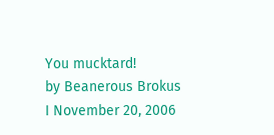You mucktard!
by Beanerous Brokus I November 20, 2006